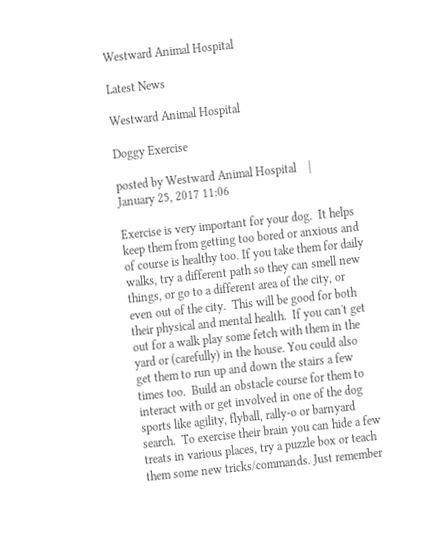Westward Animal Hospital

Latest News

Westward Animal Hospital

Doggy Exercise

posted by Westward Animal Hospital    |   January 25, 2017 11:06

Exercise is very important for your dog.  It helps keep them from getting too bored or anxious and of course is healthy too. If you take them for daily walks, try a different path so they can smell new things, or go to a different area of the city, or even out of the city.  This will be good for both their physical and mental health.  If you can't get out for a walk play some fetch with them in the yard or (carefully) in the house. You could also get them to run up and down the stairs a few times too.  Build an obstacle course for them to interact with or get involved in one of the dog sports like agility, flyball, rally-o or barnyard search.  To exercise their brain you can hide a few treats in various places, try a puzzle box or teach them some new tricks/commands. Just remember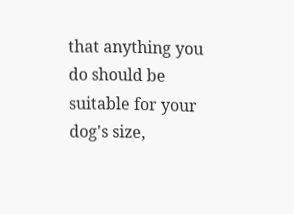that anything you do should be suitable for your dog's size,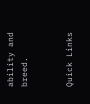ability and breed.


Quick Links